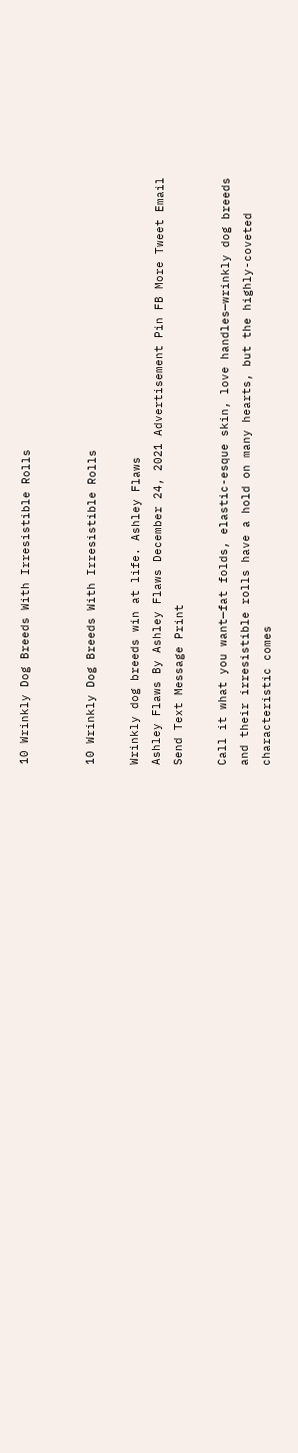10 Wrinkly Dog Breeds With Irresistible Rolls


10 Wrinkly Dog Breeds With Irresistible Rolls

Wrinkly dog breeds win at life. Ashley Flaws
Ashley Flaws By Ashley Flaws December 24, 2021 Advertisement Pin FB More Tweet Email Send Text Message Print

Call it what you want—fat folds, elastic-esque skin, love handles—wrinkly dog breeds and their irresistible rolls have a hold on many hearts, but the highly-coveted characteristic comes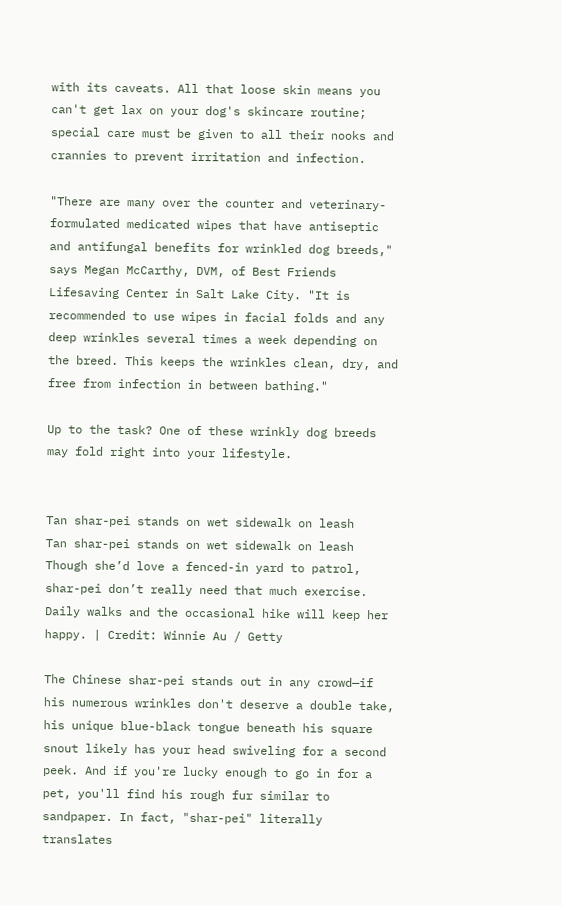with its caveats. All that loose skin means you can't get lax on your dog's skincare routine; special care must be given to all their nooks and crannies to prevent irritation and infection.

"There are many over the counter and veterinary-formulated medicated wipes that have antiseptic and antifungal benefits for wrinkled dog breeds," says Megan McCarthy, DVM, of Best Friends Lifesaving Center in Salt Lake City. "It is recommended to use wipes in facial folds and any deep wrinkles several times a week depending on the breed. This keeps the wrinkles clean, dry, and free from infection in between bathing."

Up to the task? One of these wrinkly dog breeds may fold right into your lifestyle.


Tan shar-pei stands on wet sidewalk on leash
Tan shar-pei stands on wet sidewalk on leash Though she’d love a fenced-in yard to patrol, shar-pei don’t really need that much exercise. Daily walks and the occasional hike will keep her happy. | Credit: Winnie Au / Getty

The Chinese shar-pei stands out in any crowd—if his numerous wrinkles don't deserve a double take, his unique blue-black tongue beneath his square snout likely has your head swiveling for a second peek. And if you're lucky enough to go in for a pet, you'll find his rough fur similar to sandpaper. In fact, "shar-pei" literally translates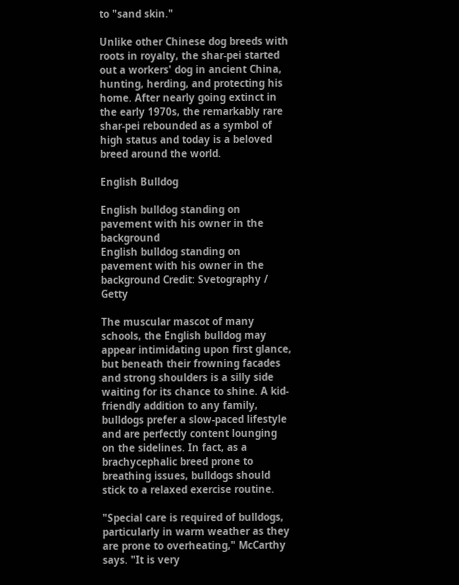to "sand skin."

Unlike other Chinese dog breeds with roots in royalty, the shar-pei started out a workers' dog in ancient China, hunting, herding, and protecting his home. After nearly going extinct in the early 1970s, the remarkably rare shar-pei rebounded as a symbol of high status and today is a beloved breed around the world.

English Bulldog

English bulldog standing on pavement with his owner in the background
English bulldog standing on pavement with his owner in the background Credit: Svetography / Getty

The muscular mascot of many schools, the English bulldog may appear intimidating upon first glance, but beneath their frowning facades and strong shoulders is a silly side waiting for its chance to shine. A kid-friendly addition to any family, bulldogs prefer a slow-paced lifestyle and are perfectly content lounging on the sidelines. In fact, as a brachycephalic breed prone to breathing issues, bulldogs should stick to a relaxed exercise routine.

"Special care is required of bulldogs, particularly in warm weather as they are prone to overheating," McCarthy says. "It is very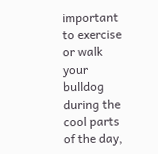important to exercise or walk your bulldog during the cool parts of the day,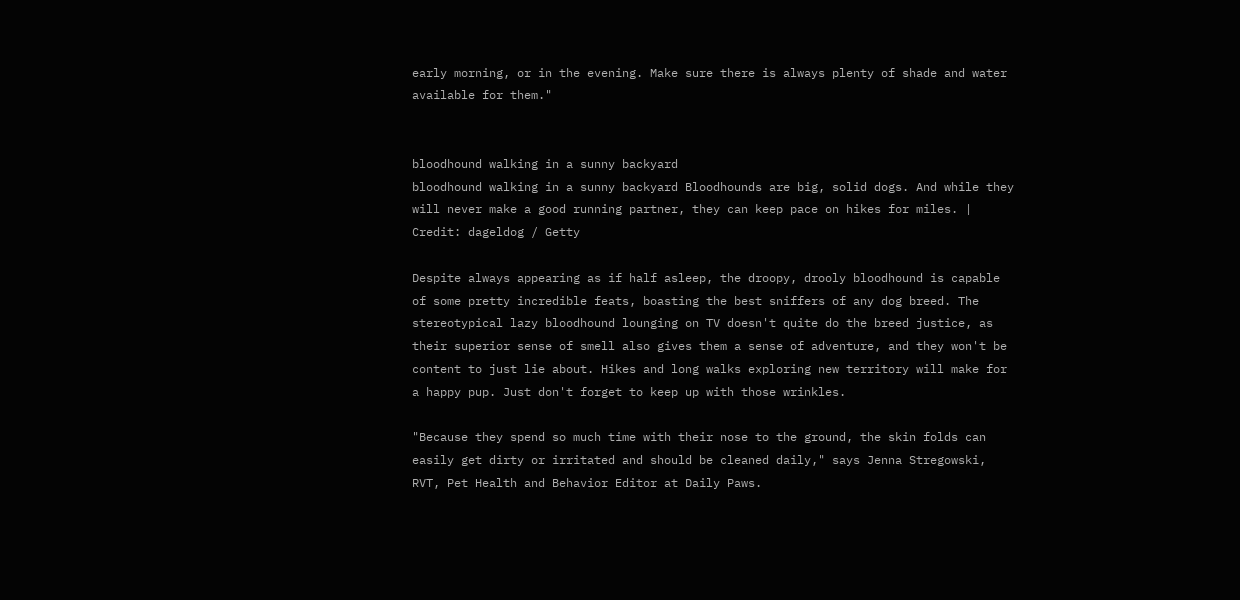early morning, or in the evening. Make sure there is always plenty of shade and water available for them."


bloodhound walking in a sunny backyard
bloodhound walking in a sunny backyard Bloodhounds are big, solid dogs. And while they will never make a good running partner, they can keep pace on hikes for miles. | Credit: dageldog / Getty

Despite always appearing as if half asleep, the droopy, drooly bloodhound is capable of some pretty incredible feats, boasting the best sniffers of any dog breed. The stereotypical lazy bloodhound lounging on TV doesn't quite do the breed justice, as their superior sense of smell also gives them a sense of adventure, and they won't be content to just lie about. Hikes and long walks exploring new territory will make for a happy pup. Just don't forget to keep up with those wrinkles.

"Because they spend so much time with their nose to the ground, the skin folds can easily get dirty or irritated and should be cleaned daily," says Jenna Stregowski, RVT, Pet Health and Behavior Editor at Daily Paws.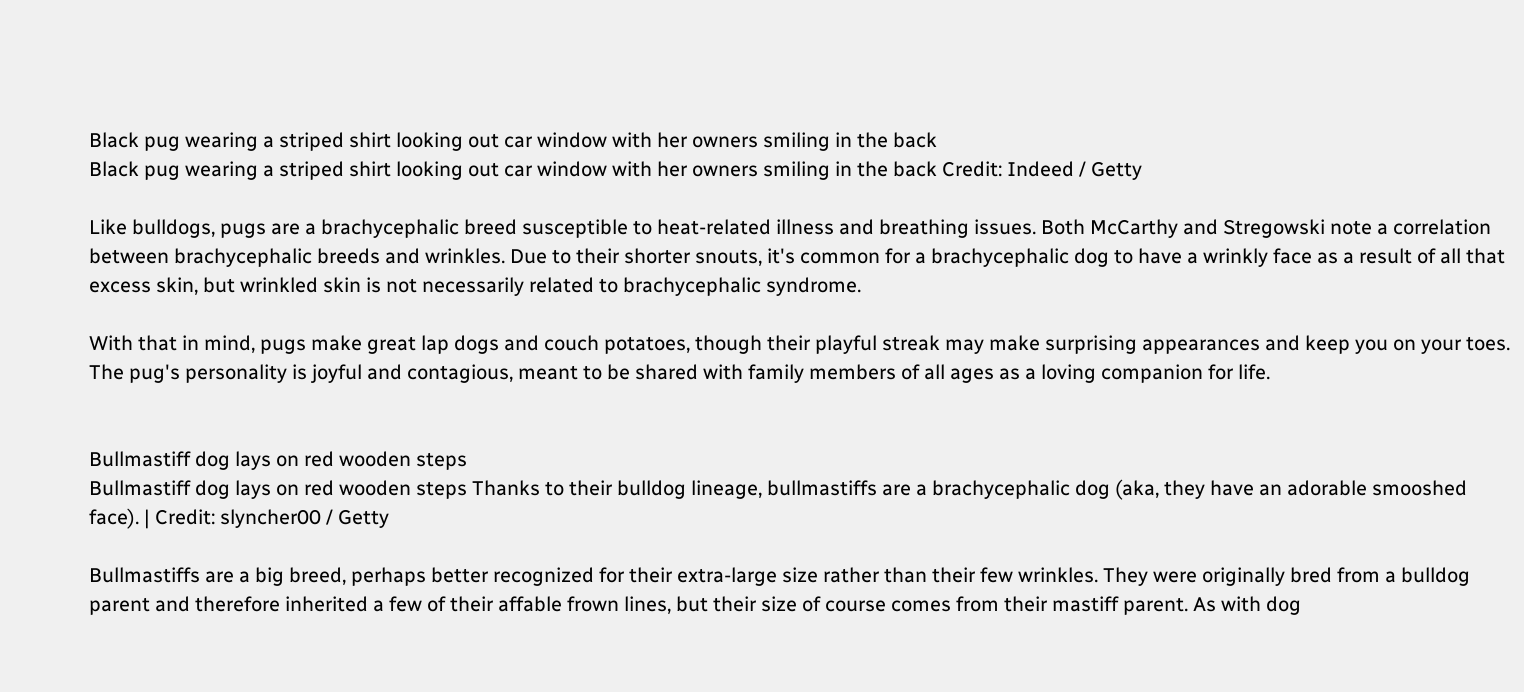Black pug wearing a striped shirt looking out car window with her owners smiling in the back
Black pug wearing a striped shirt looking out car window with her owners smiling in the back Credit: Indeed / Getty

Like bulldogs, pugs are a brachycephalic breed susceptible to heat-related illness and breathing issues. Both McCarthy and Stregowski note a correlation between brachycephalic breeds and wrinkles. Due to their shorter snouts, it's common for a brachycephalic dog to have a wrinkly face as a result of all that excess skin, but wrinkled skin is not necessarily related to brachycephalic syndrome.

With that in mind, pugs make great lap dogs and couch potatoes, though their playful streak may make surprising appearances and keep you on your toes. The pug's personality is joyful and contagious, meant to be shared with family members of all ages as a loving companion for life.


Bullmastiff dog lays on red wooden steps
Bullmastiff dog lays on red wooden steps Thanks to their bulldog lineage, bullmastiffs are a brachycephalic dog (aka, they have an adorable smooshed face). | Credit: slyncher00 / Getty

Bullmastiffs are a big breed, perhaps better recognized for their extra-large size rather than their few wrinkles. They were originally bred from a bulldog parent and therefore inherited a few of their affable frown lines, but their size of course comes from their mastiff parent. As with dog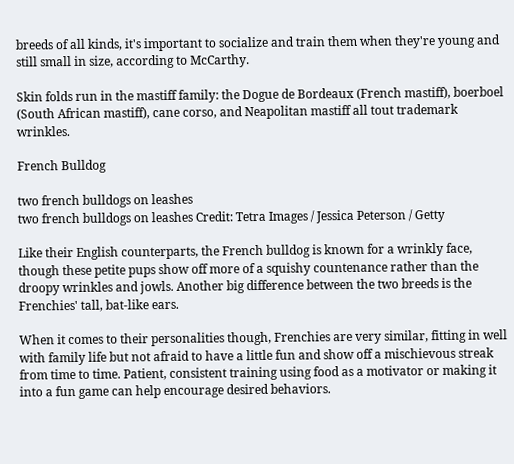breeds of all kinds, it's important to socialize and train them when they're young and still small in size, according to McCarthy.

Skin folds run in the mastiff family: the Dogue de Bordeaux (French mastiff), boerboel (South African mastiff), cane corso, and Neapolitan mastiff all tout trademark wrinkles.

French Bulldog

two french bulldogs on leashes
two french bulldogs on leashes Credit: Tetra Images / Jessica Peterson / Getty

Like their English counterparts, the French bulldog is known for a wrinkly face, though these petite pups show off more of a squishy countenance rather than the droopy wrinkles and jowls. Another big difference between the two breeds is the Frenchies' tall, bat-like ears.

When it comes to their personalities though, Frenchies are very similar, fitting in well with family life but not afraid to have a little fun and show off a mischievous streak from time to time. Patient, consistent training using food as a motivator or making it into a fun game can help encourage desired behaviors.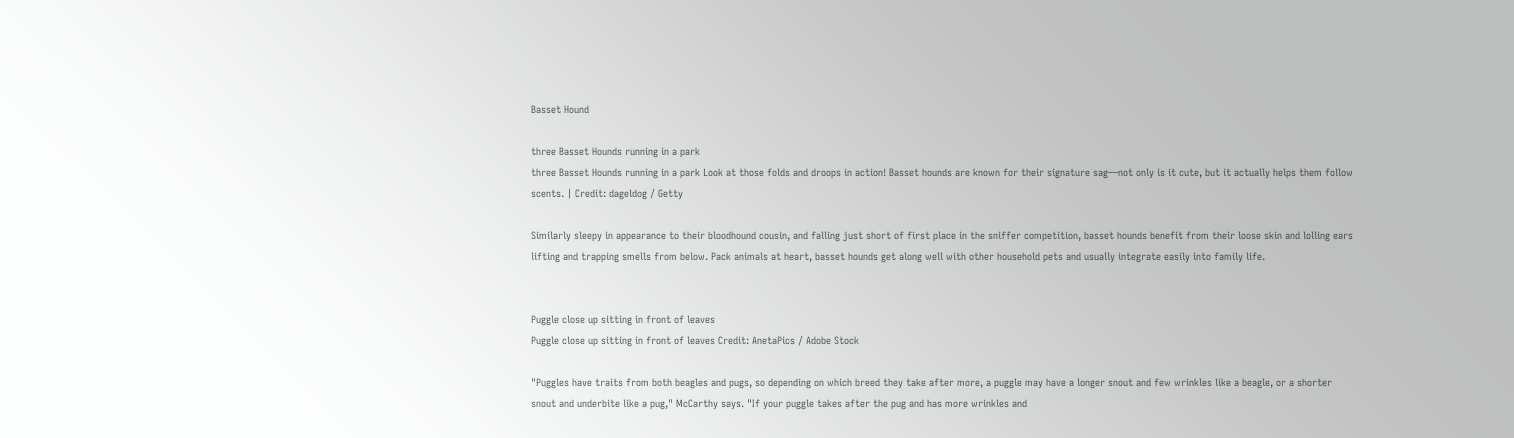Basset Hound

three Basset Hounds running in a park
three Basset Hounds running in a park Look at those folds and droops in action! Basset hounds are known for their signature sag—not only is it cute, but it actually helps them follow scents. | Credit: dageldog / Getty

Similarly sleepy in appearance to their bloodhound cousin, and falling just short of first place in the sniffer competition, basset hounds benefit from their loose skin and lolling ears lifting and trapping smells from below. Pack animals at heart, basset hounds get along well with other household pets and usually integrate easily into family life.


Puggle close up sitting in front of leaves
Puggle close up sitting in front of leaves Credit: AnetaPics / Adobe Stock

"Puggles have traits from both beagles and pugs, so depending on which breed they take after more, a puggle may have a longer snout and few wrinkles like a beagle, or a shorter snout and underbite like a pug," McCarthy says. "If your puggle takes after the pug and has more wrinkles and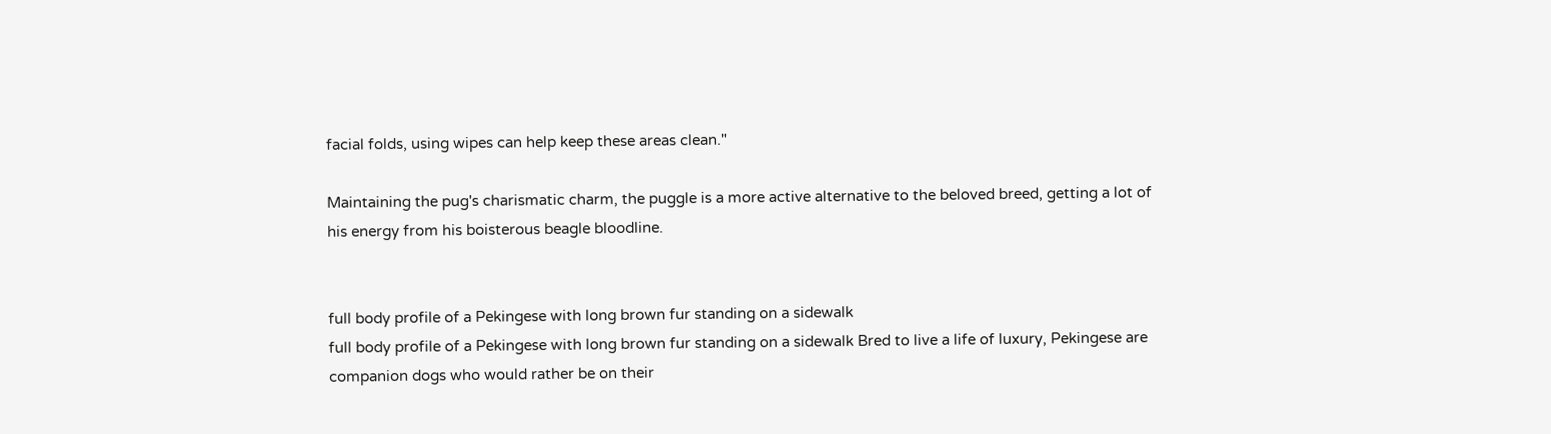facial folds, using wipes can help keep these areas clean."

Maintaining the pug's charismatic charm, the puggle is a more active alternative to the beloved breed, getting a lot of his energy from his boisterous beagle bloodline.


full body profile of a Pekingese with long brown fur standing on a sidewalk
full body profile of a Pekingese with long brown fur standing on a sidewalk Bred to live a life of luxury, Pekingese are companion dogs who would rather be on their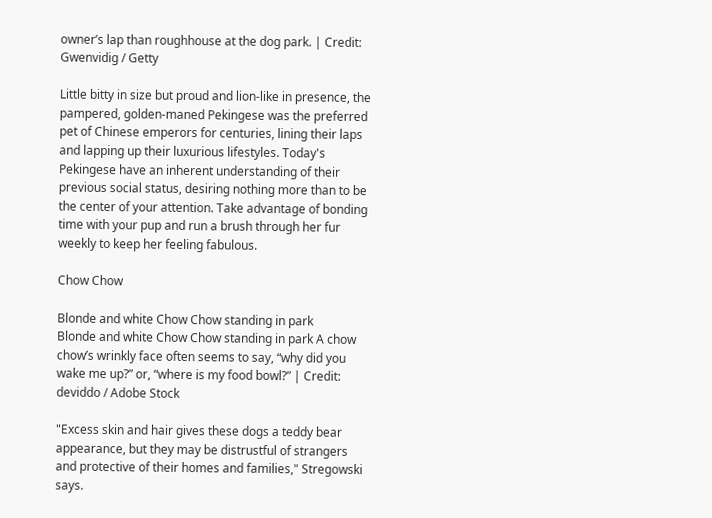owner’s lap than roughhouse at the dog park. | Credit: Gwenvidig / Getty

Little bitty in size but proud and lion-like in presence, the pampered, golden-maned Pekingese was the preferred pet of Chinese emperors for centuries, lining their laps and lapping up their luxurious lifestyles. Today's Pekingese have an inherent understanding of their previous social status, desiring nothing more than to be the center of your attention. Take advantage of bonding time with your pup and run a brush through her fur weekly to keep her feeling fabulous.

Chow Chow

Blonde and white Chow Chow standing in park
Blonde and white Chow Chow standing in park A chow chow’s wrinkly face often seems to say, “why did you wake me up?” or, “where is my food bowl?” | Credit: deviddo / Adobe Stock

"Excess skin and hair gives these dogs a teddy bear appearance, but they may be distrustful of strangers and protective of their homes and families," Stregowski says.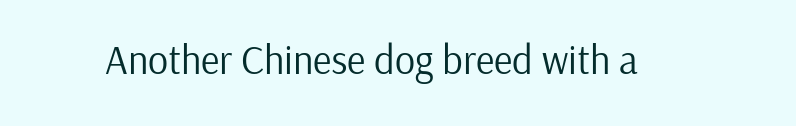Another Chinese dog breed with a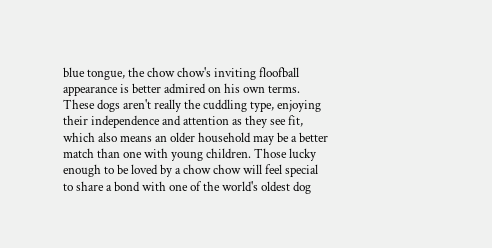blue tongue, the chow chow's inviting floofball appearance is better admired on his own terms. These dogs aren't really the cuddling type, enjoying their independence and attention as they see fit, which also means an older household may be a better match than one with young children. Those lucky enough to be loved by a chow chow will feel special to share a bond with one of the world's oldest dog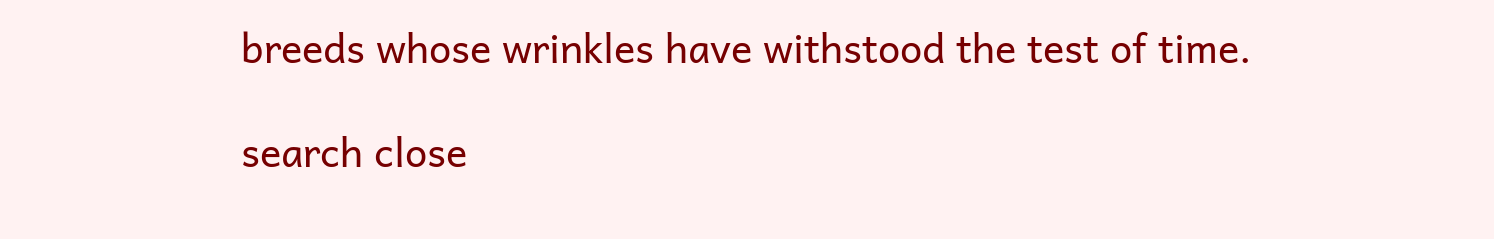breeds whose wrinkles have withstood the test of time.

search close